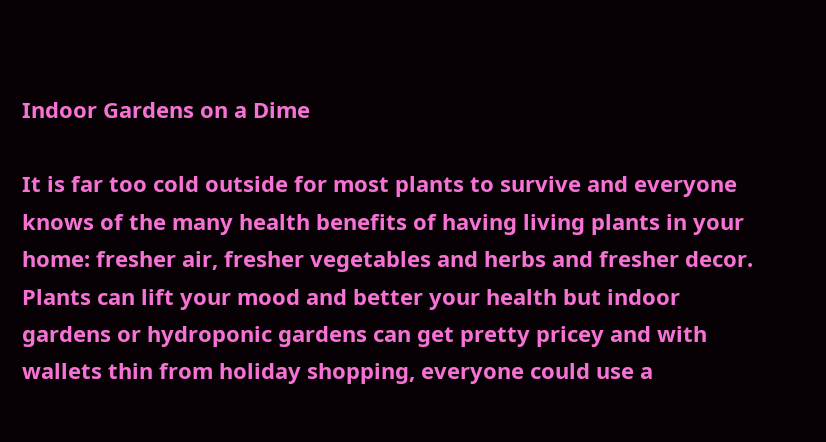Indoor Gardens on a Dime

It is far too cold outside for most plants to survive and everyone knows of the many health benefits of having living plants in your home: fresher air, fresher vegetables and herbs and fresher decor. Plants can lift your mood and better your health but indoor gardens or hydroponic gardens can get pretty pricey and with wallets thin from holiday shopping, everyone could use a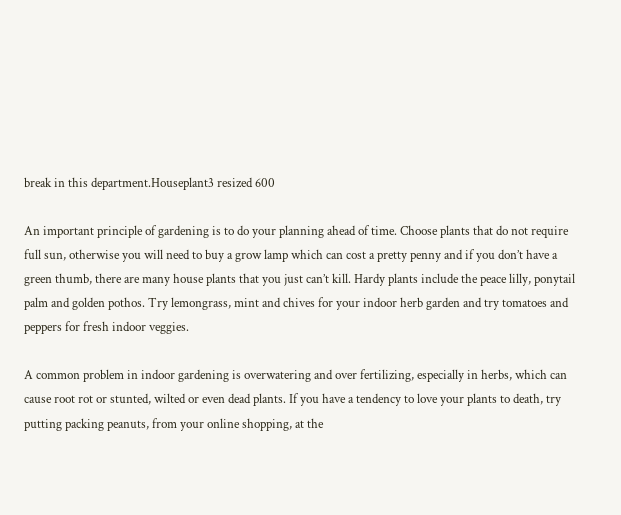break in this department.Houseplant3 resized 600

An important principle of gardening is to do your planning ahead of time. Choose plants that do not require full sun, otherwise you will need to buy a grow lamp which can cost a pretty penny and if you don’t have a green thumb, there are many house plants that you just can’t kill. Hardy plants include the peace lilly, ponytail palm and golden pothos. Try lemongrass, mint and chives for your indoor herb garden and try tomatoes and peppers for fresh indoor veggies.

A common problem in indoor gardening is overwatering and over fertilizing, especially in herbs, which can cause root rot or stunted, wilted or even dead plants. If you have a tendency to love your plants to death, try putting packing peanuts, from your online shopping, at the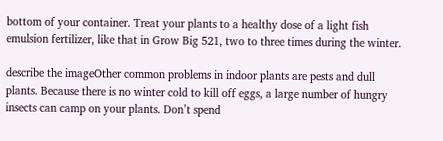bottom of your container. Treat your plants to a healthy dose of a light fish emulsion fertilizer, like that in Grow Big 521, two to three times during the winter.

describe the imageOther common problems in indoor plants are pests and dull plants. Because there is no winter cold to kill off eggs, a large number of hungry insects can camp on your plants. Don’t spend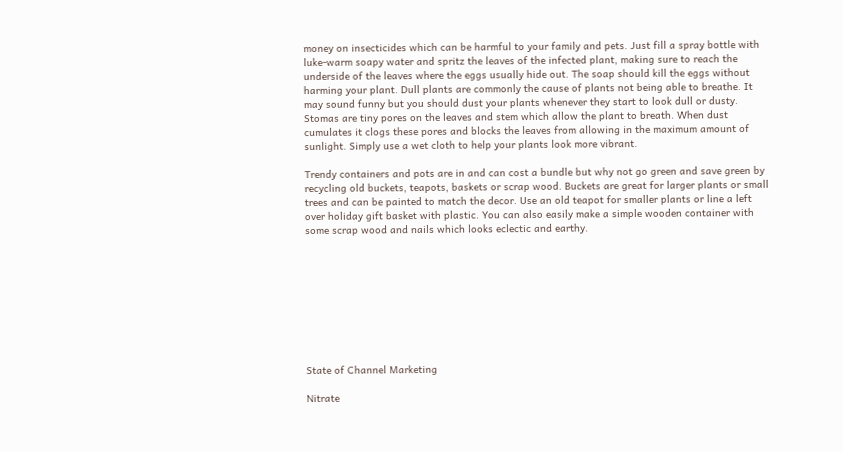money on insecticides which can be harmful to your family and pets. Just fill a spray bottle with luke-warm soapy water and spritz the leaves of the infected plant, making sure to reach the underside of the leaves where the eggs usually hide out. The soap should kill the eggs without harming your plant. Dull plants are commonly the cause of plants not being able to breathe. It may sound funny but you should dust your plants whenever they start to look dull or dusty. Stomas are tiny pores on the leaves and stem which allow the plant to breath. When dust cumulates it clogs these pores and blocks the leaves from allowing in the maximum amount of sunlight. Simply use a wet cloth to help your plants look more vibrant.

Trendy containers and pots are in and can cost a bundle but why not go green and save green by recycling old buckets, teapots, baskets or scrap wood. Buckets are great for larger plants or small trees and can be painted to match the decor. Use an old teapot for smaller plants or line a left over holiday gift basket with plastic. You can also easily make a simple wooden container with some scrap wood and nails which looks eclectic and earthy.









State of Channel Marketing

Nitrate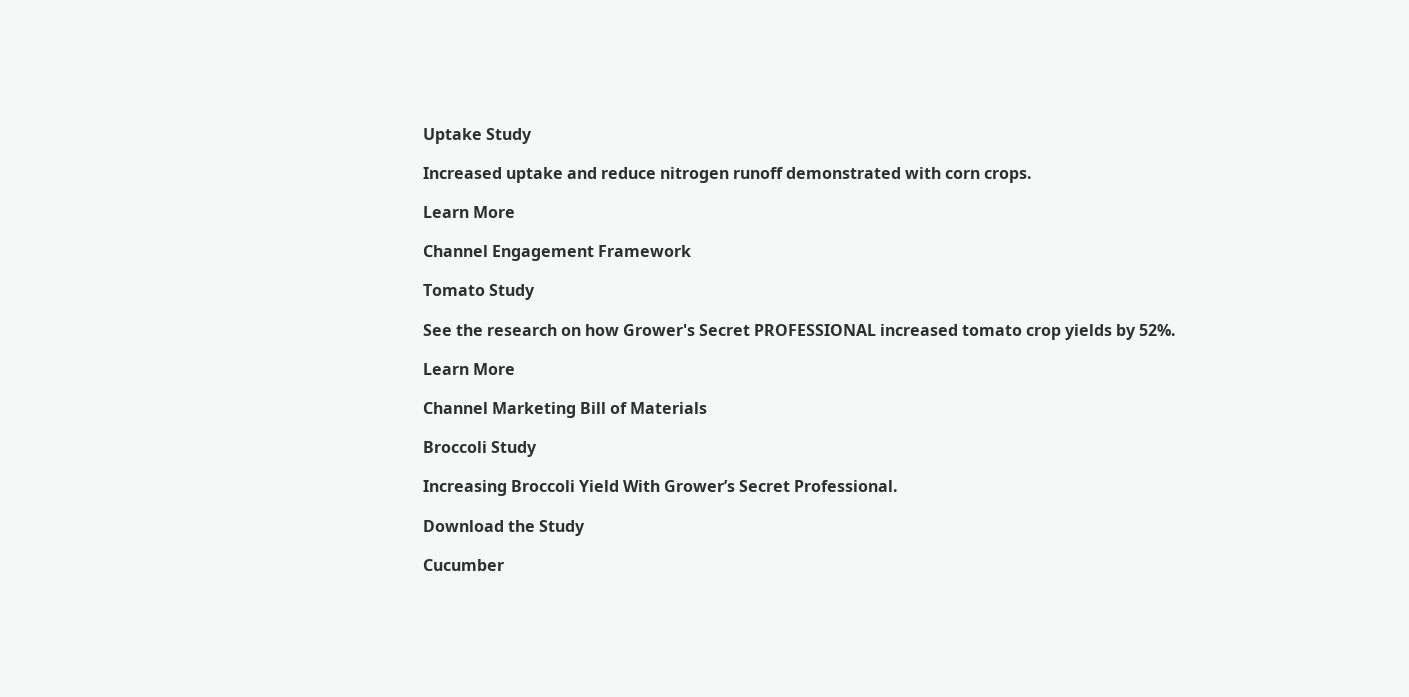Uptake Study

Increased uptake and reduce nitrogen runoff demonstrated with corn crops.

Learn More

Channel Engagement Framework

Tomato Study

See the research on how Grower's Secret PROFESSIONAL increased tomato crop yields by 52%.

Learn More

Channel Marketing Bill of Materials

Broccoli Study

Increasing Broccoli Yield With Grower’s Secret Professional.

Download the Study

Cucumber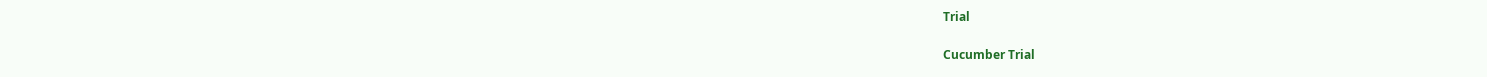Trial

Cucumber Trial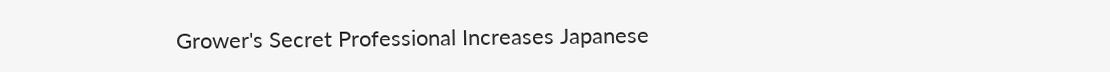Grower's Secret Professional Increases Japanese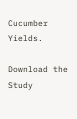Cucumber Yields.

Download the Study